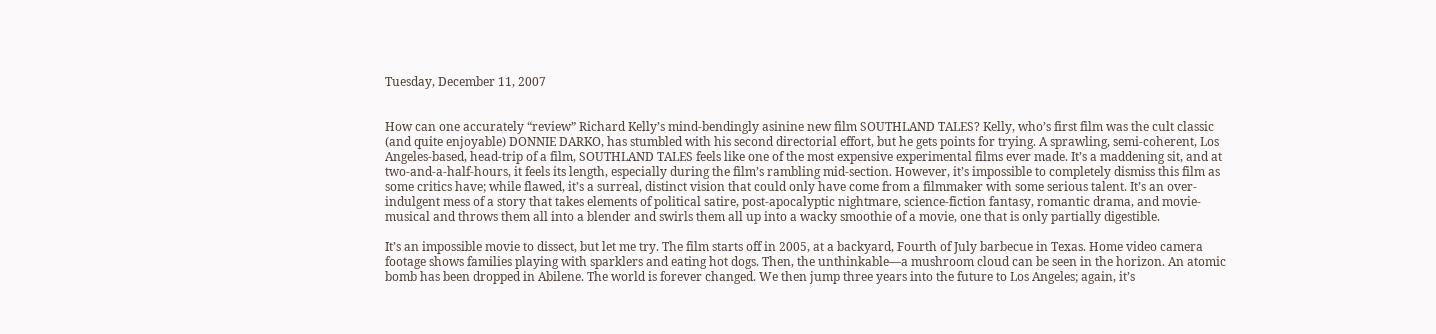Tuesday, December 11, 2007


How can one accurately “review” Richard Kelly’s mind-bendingly asinine new film SOUTHLAND TALES? Kelly, who’s first film was the cult classic (and quite enjoyable) DONNIE DARKO, has stumbled with his second directorial effort, but he gets points for trying. A sprawling, semi-coherent, Los Angeles-based, head-trip of a film, SOUTHLAND TALES feels like one of the most expensive experimental films ever made. It’s a maddening sit, and at two-and-a-half-hours, it feels its length, especially during the film’s rambling mid-section. However, it’s impossible to completely dismiss this film as some critics have; while flawed, it’s a surreal, distinct vision that could only have come from a filmmaker with some serious talent. It’s an over-indulgent mess of a story that takes elements of political satire, post-apocalyptic nightmare, science-fiction fantasy, romantic drama, and movie-musical and throws them all into a blender and swirls them all up into a wacky smoothie of a movie, one that is only partially digestible.

It’s an impossible movie to dissect, but let me try. The film starts off in 2005, at a backyard, Fourth of July barbecue in Texas. Home video camera footage shows families playing with sparklers and eating hot dogs. Then, the unthinkable—a mushroom cloud can be seen in the horizon. An atomic bomb has been dropped in Abilene. The world is forever changed. We then jump three years into the future to Los Angeles; again, it’s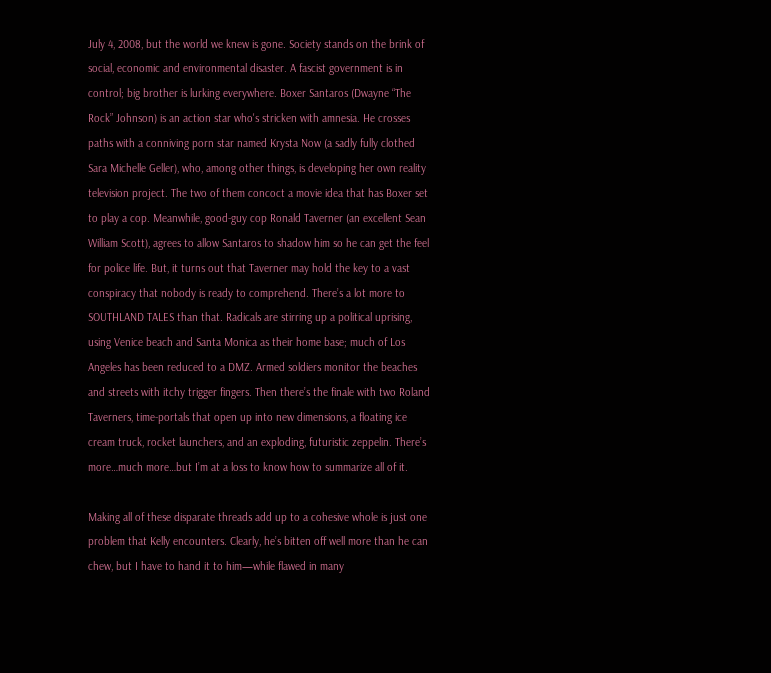July 4, 2008, but the world we knew is gone. Society stands on the brink of social, economic and environmental disaster. A fascist government is in control; big brother is lurking everywhere. Boxer Santaros (Dwayne “The Rock” Johnson) is an action star who's stricken with amnesia. He crosses paths with a conniving porn star named Krysta Now (a sadly fully clothed Sara Michelle Geller), who, among other things, is developing her own reality television project. The two of them concoct a movie idea that has Boxer set to play a cop. Meanwhile, good-guy cop Ronald Taverner (an excellent Sean William Scott), agrees to allow Santaros to shadow him so he can get the feel for police life. But, it turns out that Taverner may hold the key to a vast conspiracy that nobody is ready to comprehend. There’s a lot more to SOUTHLAND TALES than that. Radicals are stirring up a political uprising, using Venice beach and Santa Monica as their home base; much of Los Angeles has been reduced to a DMZ. Armed soldiers monitor the beaches and streets with itchy trigger fingers. Then there’s the finale with two Roland Taverners, time-portals that open up into new dimensions, a floating ice cream truck, rocket launchers, and an exploding, futuristic zeppelin. There’s more…much more…but I’m at a loss to know how to summarize all of it.

Making all of these disparate threads add up to a cohesive whole is just one problem that Kelly encounters. Clearly, he’s bitten off well more than he can chew, but I have to hand it to him—while flawed in many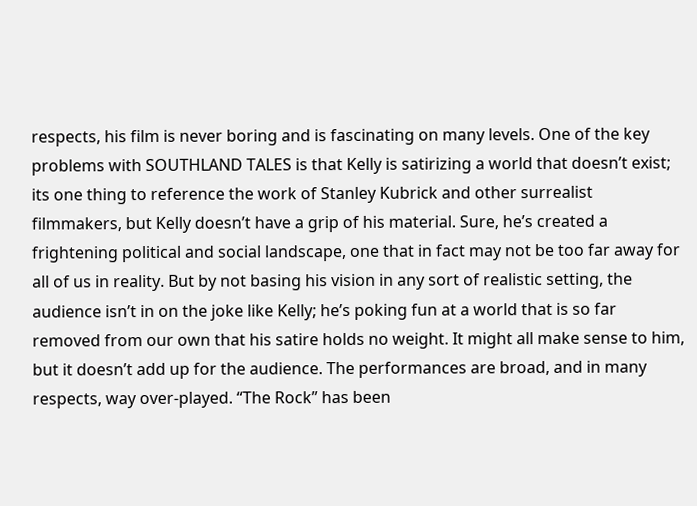respects, his film is never boring and is fascinating on many levels. One of the key problems with SOUTHLAND TALES is that Kelly is satirizing a world that doesn’t exist; its one thing to reference the work of Stanley Kubrick and other surrealist filmmakers, but Kelly doesn’t have a grip of his material. Sure, he’s created a frightening political and social landscape, one that in fact may not be too far away for all of us in reality. But by not basing his vision in any sort of realistic setting, the audience isn’t in on the joke like Kelly; he’s poking fun at a world that is so far removed from our own that his satire holds no weight. It might all make sense to him, but it doesn’t add up for the audience. The performances are broad, and in many respects, way over-played. “The Rock” has been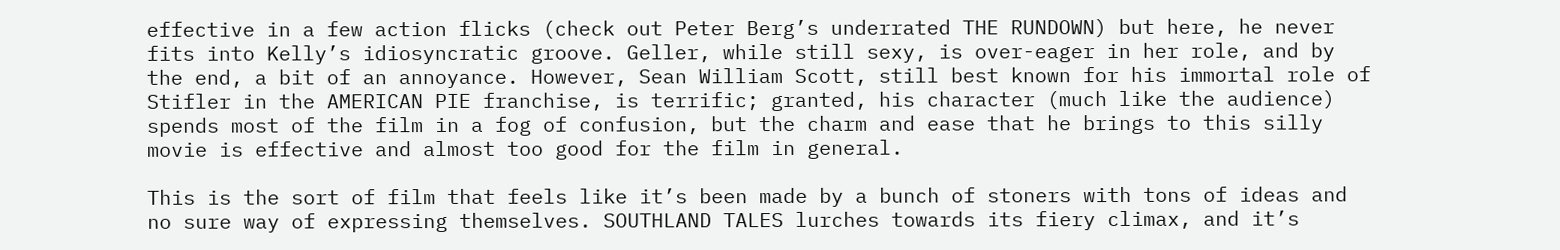effective in a few action flicks (check out Peter Berg’s underrated THE RUNDOWN) but here, he never fits into Kelly’s idiosyncratic groove. Geller, while still sexy, is over-eager in her role, and by the end, a bit of an annoyance. However, Sean William Scott, still best known for his immortal role of Stifler in the AMERICAN PIE franchise, is terrific; granted, his character (much like the audience) spends most of the film in a fog of confusion, but the charm and ease that he brings to this silly movie is effective and almost too good for the film in general.

This is the sort of film that feels like it’s been made by a bunch of stoners with tons of ideas and no sure way of expressing themselves. SOUTHLAND TALES lurches towards its fiery climax, and it’s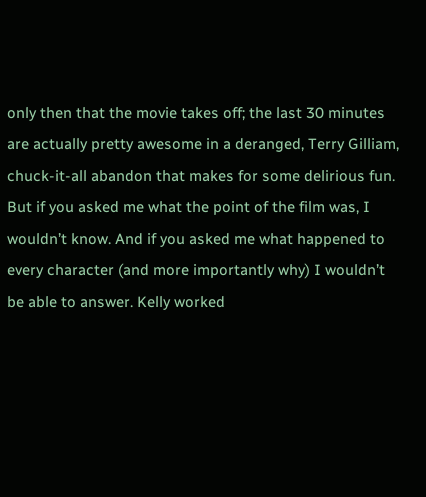only then that the movie takes off; the last 30 minutes are actually pretty awesome in a deranged, Terry Gilliam, chuck-it-all abandon that makes for some delirious fun. But if you asked me what the point of the film was, I wouldn’t know. And if you asked me what happened to every character (and more importantly why) I wouldn’t be able to answer. Kelly worked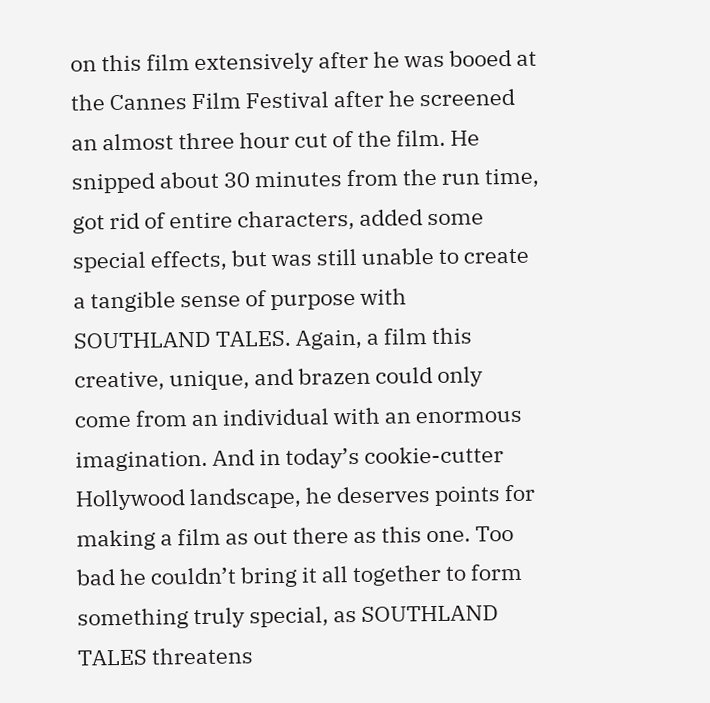on this film extensively after he was booed at the Cannes Film Festival after he screened an almost three hour cut of the film. He snipped about 30 minutes from the run time, got rid of entire characters, added some special effects, but was still unable to create a tangible sense of purpose with SOUTHLAND TALES. Again, a film this creative, unique, and brazen could only come from an individual with an enormous imagination. And in today’s cookie-cutter Hollywood landscape, he deserves points for making a film as out there as this one. Too bad he couldn’t bring it all together to form something truly special, as SOUTHLAND TALES threatens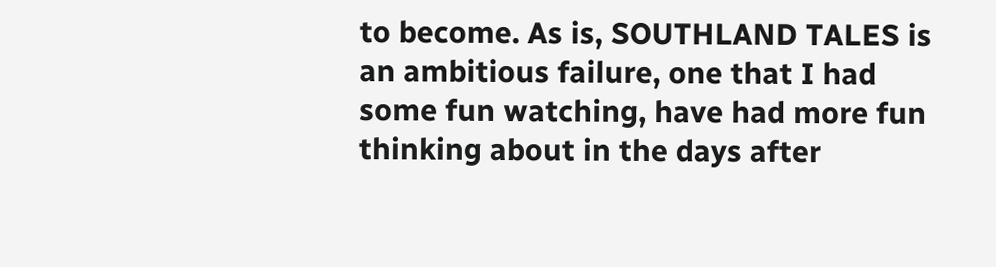to become. As is, SOUTHLAND TALES is an ambitious failure, one that I had some fun watching, have had more fun thinking about in the days after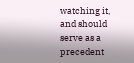watching it, and should serve as a precedent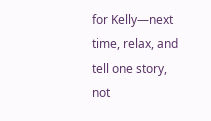for Kelly—next time, relax, and tell one story, not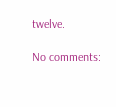twelve.

No comments: